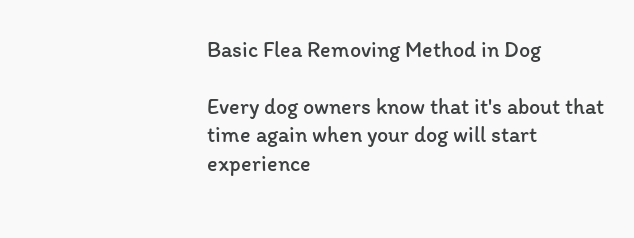Basic Flea Removing Method in Dog

Every dog owners know that it's about that time again when your dog will start experience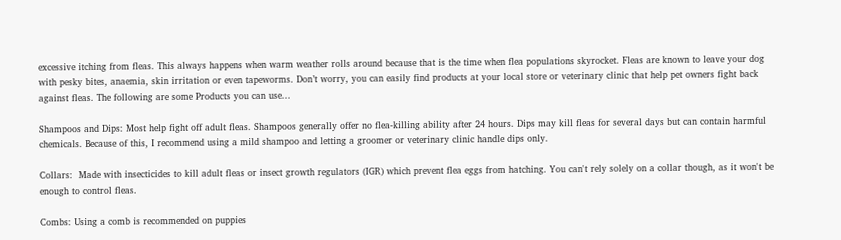excessive itching from fleas. This always happens when warm weather rolls around because that is the time when flea populations skyrocket. Fleas are known to leave your dog with pesky bites, anaemia, skin irritation or even tapeworms. Don’t worry, you can easily find products at your local store or veterinary clinic that help pet owners fight back against fleas. The following are some Products you can use...

Shampoos and Dips: Most help fight off adult fleas. Shampoos generally offer no flea-killing ability after 24 hours. Dips may kill fleas for several days but can contain harmful chemicals. Because of this, I recommend using a mild shampoo and letting a groomer or veterinary clinic handle dips only.

Collars:  Made with insecticides to kill adult fleas or insect growth regulators (IGR) which prevent flea eggs from hatching. You can't rely solely on a collar though, as it won't be enough to control fleas.

Combs: Using a comb is recommended on puppies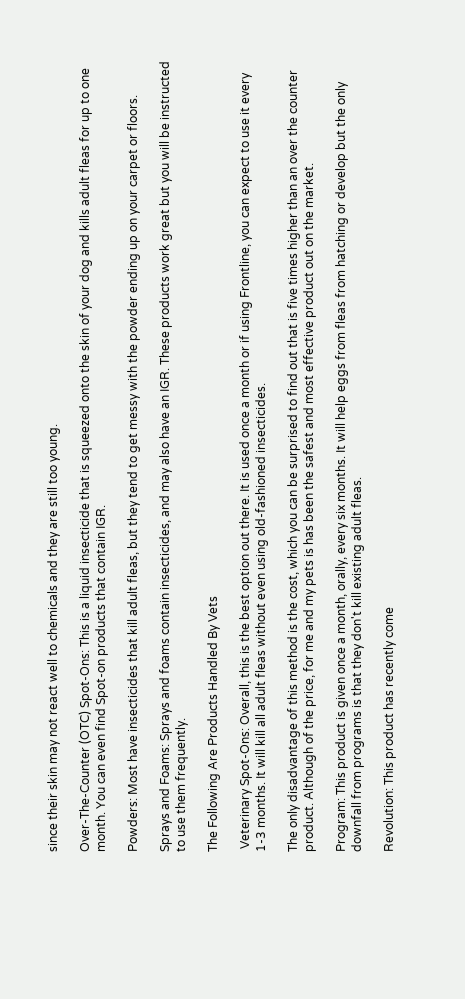since their skin may not react well to chemicals and they are still too young.

Over-The-Counter (OTC) Spot-Ons: This is a liquid insecticide that is squeezed onto the skin of your dog and kills adult fleas for up to one month. You can even find Spot-on products that contain IGR.

Powders: Most have insecticides that kill adult fleas, but they tend to get messy with the powder ending up on your carpet or floors.

Sprays and Foams: Sprays and foams contain insecticides, and may also have an IGR. These products work great but you will be instructed to use them frequently.

The Following Are Products Handled By Vets

 Veterinary Spot-Ons: Overall, this is the best option out there. It is used once a month or if using Frontline, you can expect to use it every 1-3 months. It will kill all adult fleas without even using old-fashioned insecticides.

The only disadvantage of this method is the cost, which you can be surprised to find out that is five times higher than an over the counter product. Although of the price, for me and my pets is has been the safest and most effective product out on the market.

Program: This product is given once a month, orally, every six months. It will help eggs from fleas from hatching or develop but the only downfall from programs is that they don't kill existing adult fleas.

Revolution: This product has recently come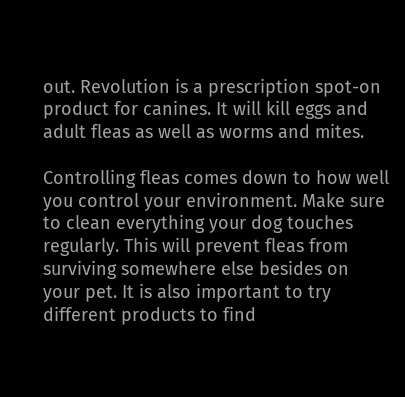out. Revolution is a prescription spot-on product for canines. It will kill eggs and adult fleas as well as worms and mites.

Controlling fleas comes down to how well you control your environment. Make sure to clean everything your dog touches regularly. This will prevent fleas from surviving somewhere else besides on your pet. It is also important to try different products to find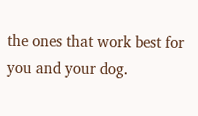the ones that work best for you and your dog.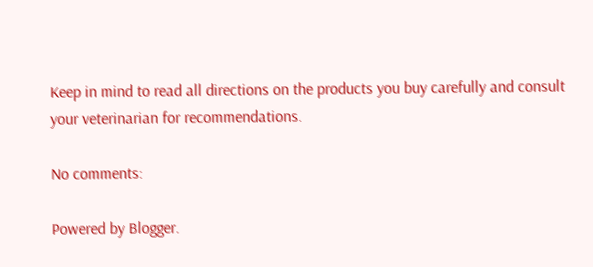Keep in mind to read all directions on the products you buy carefully and consult your veterinarian for recommendations.

No comments:

Powered by Blogger.